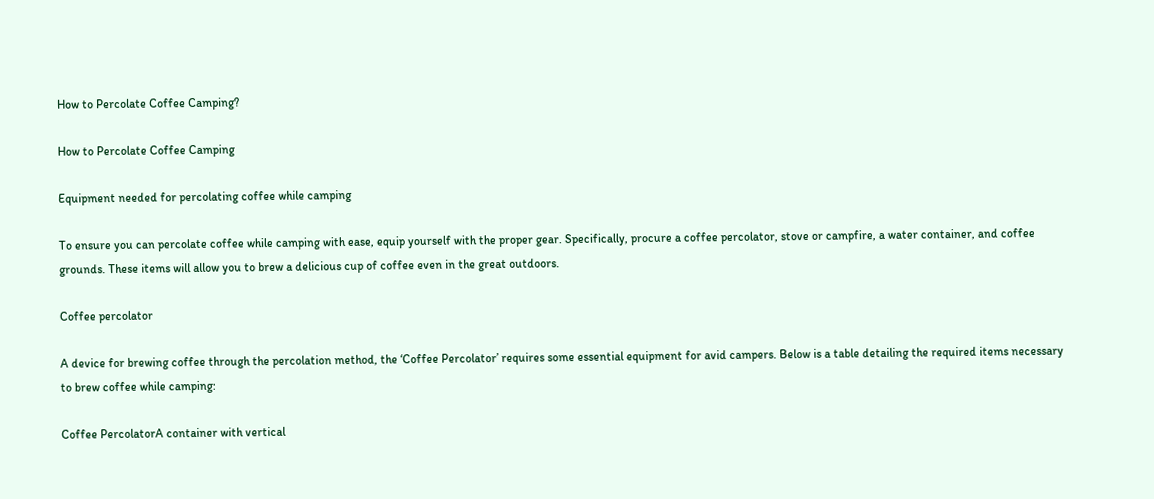How to Percolate Coffee Camping?

How to Percolate Coffee Camping

Equipment needed for percolating coffee while camping

To ensure you can percolate coffee while camping with ease, equip yourself with the proper gear. Specifically, procure a coffee percolator, stove or campfire, a water container, and coffee grounds. These items will allow you to brew a delicious cup of coffee even in the great outdoors.

Coffee percolator

A device for brewing coffee through the percolation method, the ‘Coffee Percolator’ requires some essential equipment for avid campers. Below is a table detailing the required items necessary to brew coffee while camping:

Coffee PercolatorA container with vertical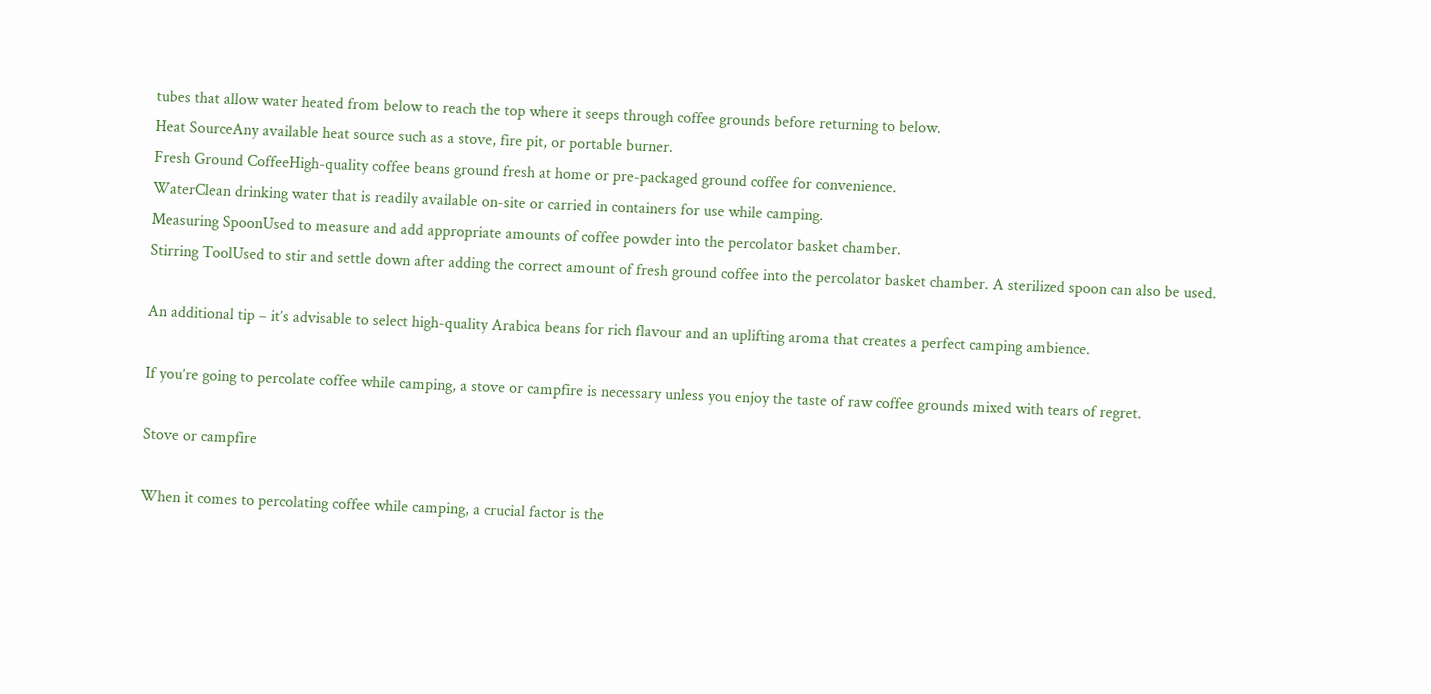tubes that allow water heated from below to reach the top where it seeps through coffee grounds before returning to below.
Heat SourceAny available heat source such as a stove, fire pit, or portable burner.
Fresh Ground CoffeeHigh-quality coffee beans ground fresh at home or pre-packaged ground coffee for convenience.
WaterClean drinking water that is readily available on-site or carried in containers for use while camping.
Measuring SpoonUsed to measure and add appropriate amounts of coffee powder into the percolator basket chamber.
Stirring ToolUsed to stir and settle down after adding the correct amount of fresh ground coffee into the percolator basket chamber. A sterilized spoon can also be used.

An additional tip – it’s advisable to select high-quality Arabica beans for rich flavour and an uplifting aroma that creates a perfect camping ambience.

If you’re going to percolate coffee while camping, a stove or campfire is necessary unless you enjoy the taste of raw coffee grounds mixed with tears of regret.

Stove or campfire

When it comes to percolating coffee while camping, a crucial factor is the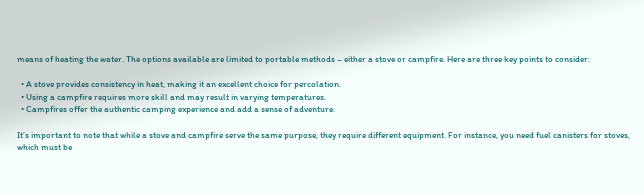means of heating the water. The options available are limited to portable methods – either a stove or campfire. Here are three key points to consider:

  • A stove provides consistency in heat, making it an excellent choice for percolation.
  • Using a campfire requires more skill and may result in varying temperatures.
  • Campfires offer the authentic camping experience and add a sense of adventure.

It’s important to note that while a stove and campfire serve the same purpose, they require different equipment. For instance, you need fuel canisters for stoves, which must be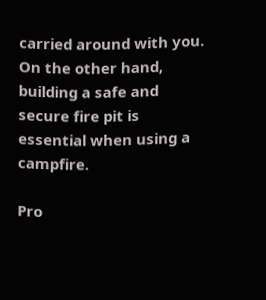carried around with you. On the other hand, building a safe and secure fire pit is essential when using a campfire.

Pro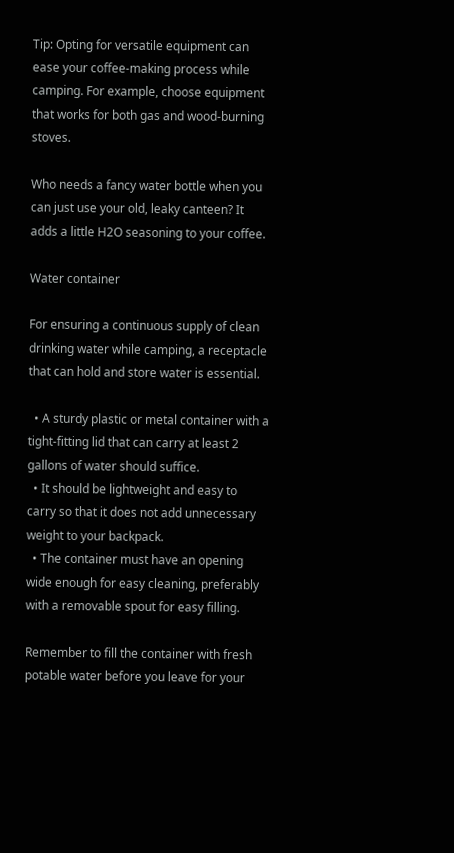Tip: Opting for versatile equipment can ease your coffee-making process while camping. For example, choose equipment that works for both gas and wood-burning stoves.

Who needs a fancy water bottle when you can just use your old, leaky canteen? It adds a little H2O seasoning to your coffee.

Water container

For ensuring a continuous supply of clean drinking water while camping, a receptacle that can hold and store water is essential.

  • A sturdy plastic or metal container with a tight-fitting lid that can carry at least 2 gallons of water should suffice.
  • It should be lightweight and easy to carry so that it does not add unnecessary weight to your backpack.
  • The container must have an opening wide enough for easy cleaning, preferably with a removable spout for easy filling.

Remember to fill the container with fresh potable water before you leave for your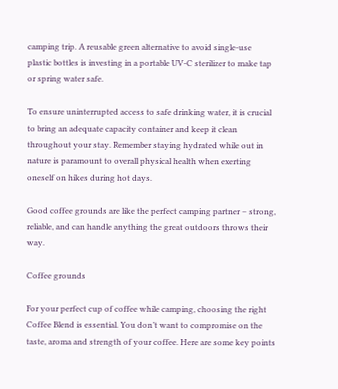camping trip. A reusable green alternative to avoid single-use plastic bottles is investing in a portable UV-C sterilizer to make tap or spring water safe.

To ensure uninterrupted access to safe drinking water, it is crucial to bring an adequate capacity container and keep it clean throughout your stay. Remember staying hydrated while out in nature is paramount to overall physical health when exerting oneself on hikes during hot days.

Good coffee grounds are like the perfect camping partner – strong, reliable, and can handle anything the great outdoors throws their way.

Coffee grounds

For your perfect cup of coffee while camping, choosing the right Coffee Blend is essential. You don’t want to compromise on the taste, aroma and strength of your coffee. Here are some key points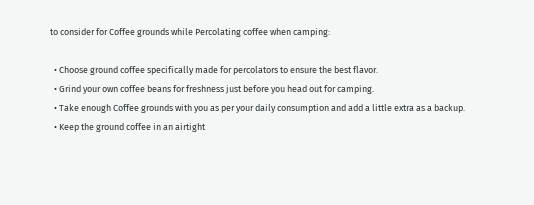to consider for Coffee grounds while Percolating coffee when camping:

  • Choose ground coffee specifically made for percolators to ensure the best flavor.
  • Grind your own coffee beans for freshness just before you head out for camping.
  • Take enough Coffee grounds with you as per your daily consumption and add a little extra as a backup.
  • Keep the ground coffee in an airtight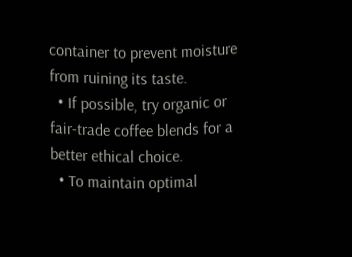container to prevent moisture from ruining its taste.
  • If possible, try organic or fair-trade coffee blends for a better ethical choice.
  • To maintain optimal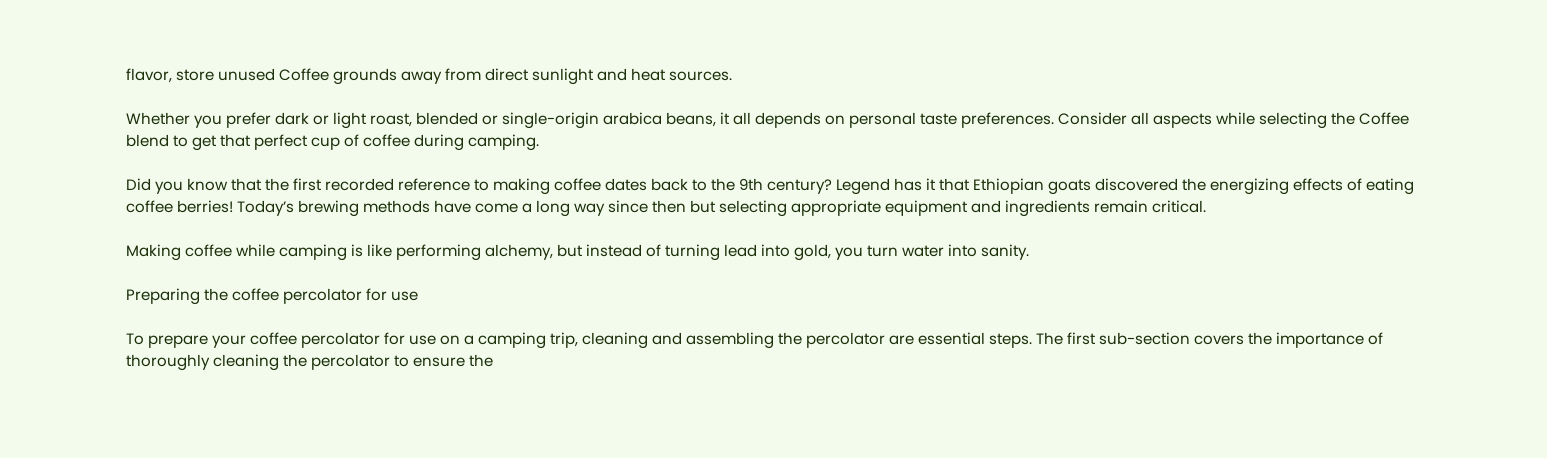flavor, store unused Coffee grounds away from direct sunlight and heat sources.

Whether you prefer dark or light roast, blended or single-origin arabica beans, it all depends on personal taste preferences. Consider all aspects while selecting the Coffee blend to get that perfect cup of coffee during camping.

Did you know that the first recorded reference to making coffee dates back to the 9th century? Legend has it that Ethiopian goats discovered the energizing effects of eating coffee berries! Today’s brewing methods have come a long way since then but selecting appropriate equipment and ingredients remain critical.

Making coffee while camping is like performing alchemy, but instead of turning lead into gold, you turn water into sanity.

Preparing the coffee percolator for use

To prepare your coffee percolator for use on a camping trip, cleaning and assembling the percolator are essential steps. The first sub-section covers the importance of thoroughly cleaning the percolator to ensure the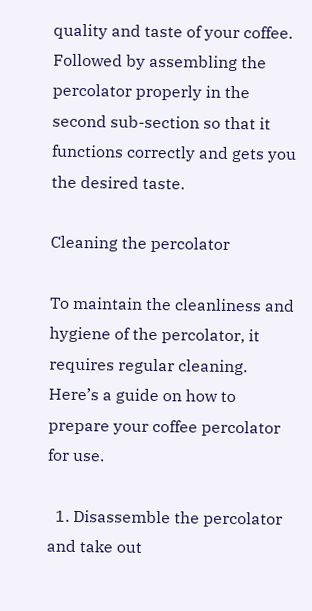quality and taste of your coffee. Followed by assembling the percolator properly in the second sub-section so that it functions correctly and gets you the desired taste.

Cleaning the percolator

To maintain the cleanliness and hygiene of the percolator, it requires regular cleaning. Here’s a guide on how to prepare your coffee percolator for use.

  1. Disassemble the percolator and take out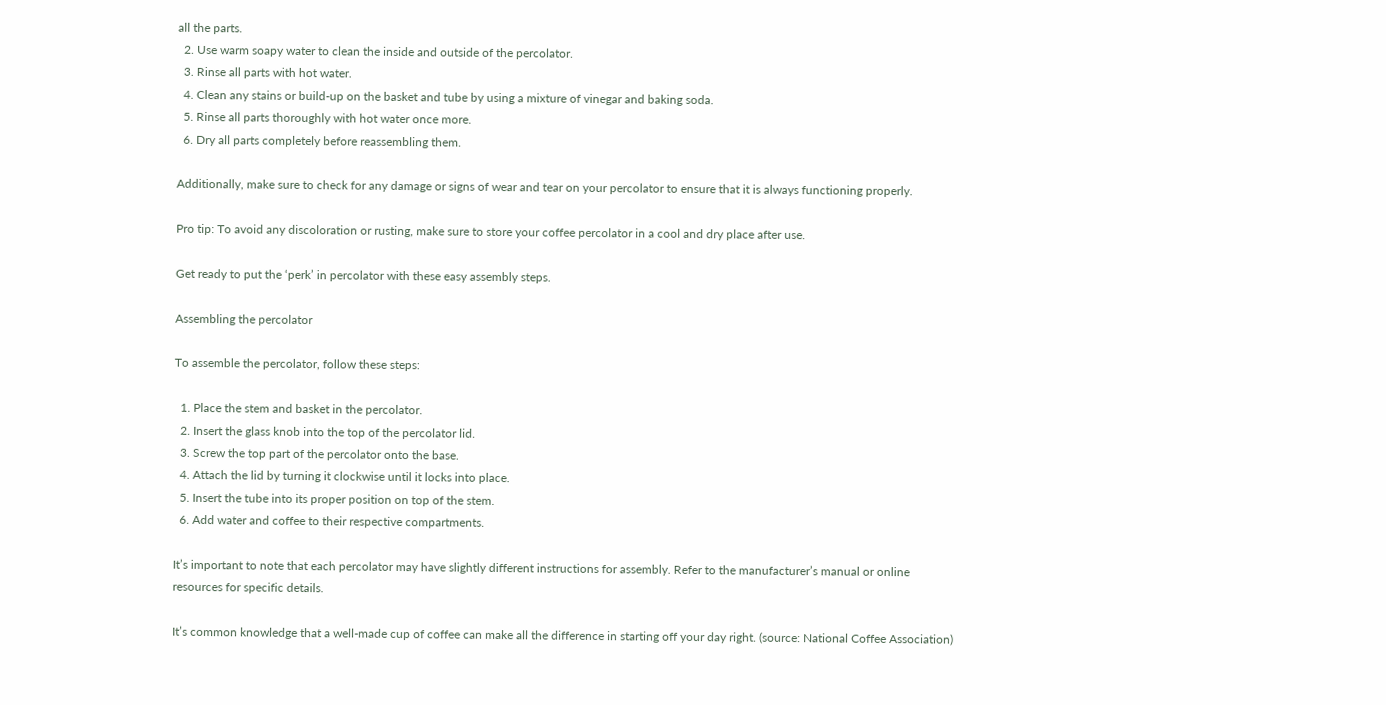all the parts.
  2. Use warm soapy water to clean the inside and outside of the percolator.
  3. Rinse all parts with hot water.
  4. Clean any stains or build-up on the basket and tube by using a mixture of vinegar and baking soda.
  5. Rinse all parts thoroughly with hot water once more.
  6. Dry all parts completely before reassembling them.

Additionally, make sure to check for any damage or signs of wear and tear on your percolator to ensure that it is always functioning properly.

Pro tip: To avoid any discoloration or rusting, make sure to store your coffee percolator in a cool and dry place after use.

Get ready to put the ‘perk’ in percolator with these easy assembly steps.

Assembling the percolator

To assemble the percolator, follow these steps:

  1. Place the stem and basket in the percolator.
  2. Insert the glass knob into the top of the percolator lid.
  3. Screw the top part of the percolator onto the base.
  4. Attach the lid by turning it clockwise until it locks into place.
  5. Insert the tube into its proper position on top of the stem.
  6. Add water and coffee to their respective compartments.

It’s important to note that each percolator may have slightly different instructions for assembly. Refer to the manufacturer’s manual or online resources for specific details.

It’s common knowledge that a well-made cup of coffee can make all the difference in starting off your day right. (source: National Coffee Association)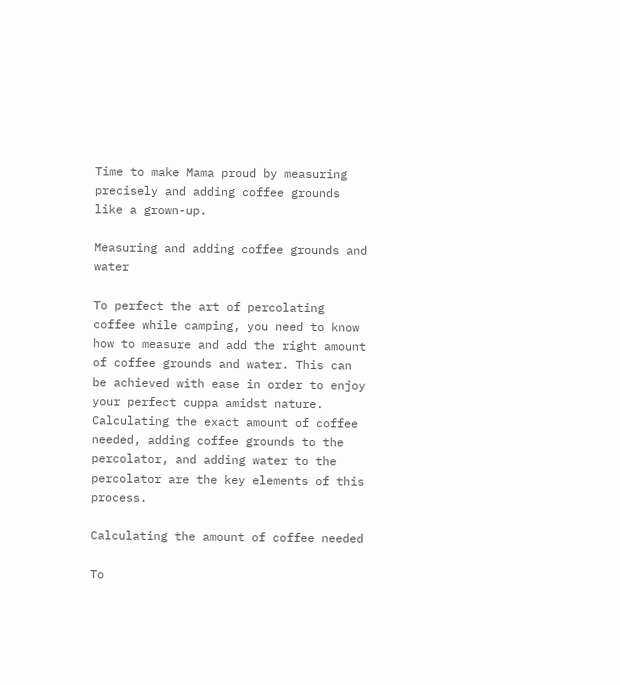Time to make Mama proud by measuring precisely and adding coffee grounds like a grown-up.

Measuring and adding coffee grounds and water

To perfect the art of percolating coffee while camping, you need to know how to measure and add the right amount of coffee grounds and water. This can be achieved with ease in order to enjoy your perfect cuppa amidst nature. Calculating the exact amount of coffee needed, adding coffee grounds to the percolator, and adding water to the percolator are the key elements of this process.

Calculating the amount of coffee needed

To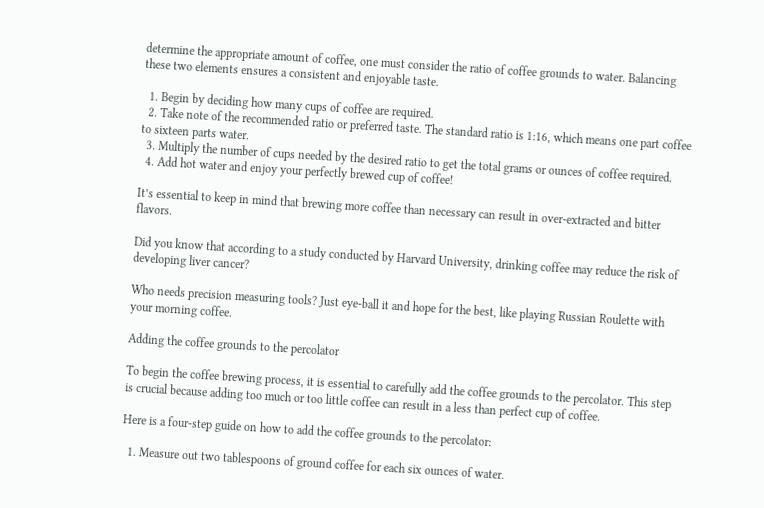determine the appropriate amount of coffee, one must consider the ratio of coffee grounds to water. Balancing these two elements ensures a consistent and enjoyable taste.

  1. Begin by deciding how many cups of coffee are required.
  2. Take note of the recommended ratio or preferred taste. The standard ratio is 1:16, which means one part coffee to sixteen parts water.
  3. Multiply the number of cups needed by the desired ratio to get the total grams or ounces of coffee required.
  4. Add hot water and enjoy your perfectly brewed cup of coffee!

It’s essential to keep in mind that brewing more coffee than necessary can result in over-extracted and bitter flavors.

Did you know that according to a study conducted by Harvard University, drinking coffee may reduce the risk of developing liver cancer?

Who needs precision measuring tools? Just eye-ball it and hope for the best, like playing Russian Roulette with your morning coffee.

Adding the coffee grounds to the percolator

To begin the coffee brewing process, it is essential to carefully add the coffee grounds to the percolator. This step is crucial because adding too much or too little coffee can result in a less than perfect cup of coffee.

Here is a four-step guide on how to add the coffee grounds to the percolator:

  1. Measure out two tablespoons of ground coffee for each six ounces of water.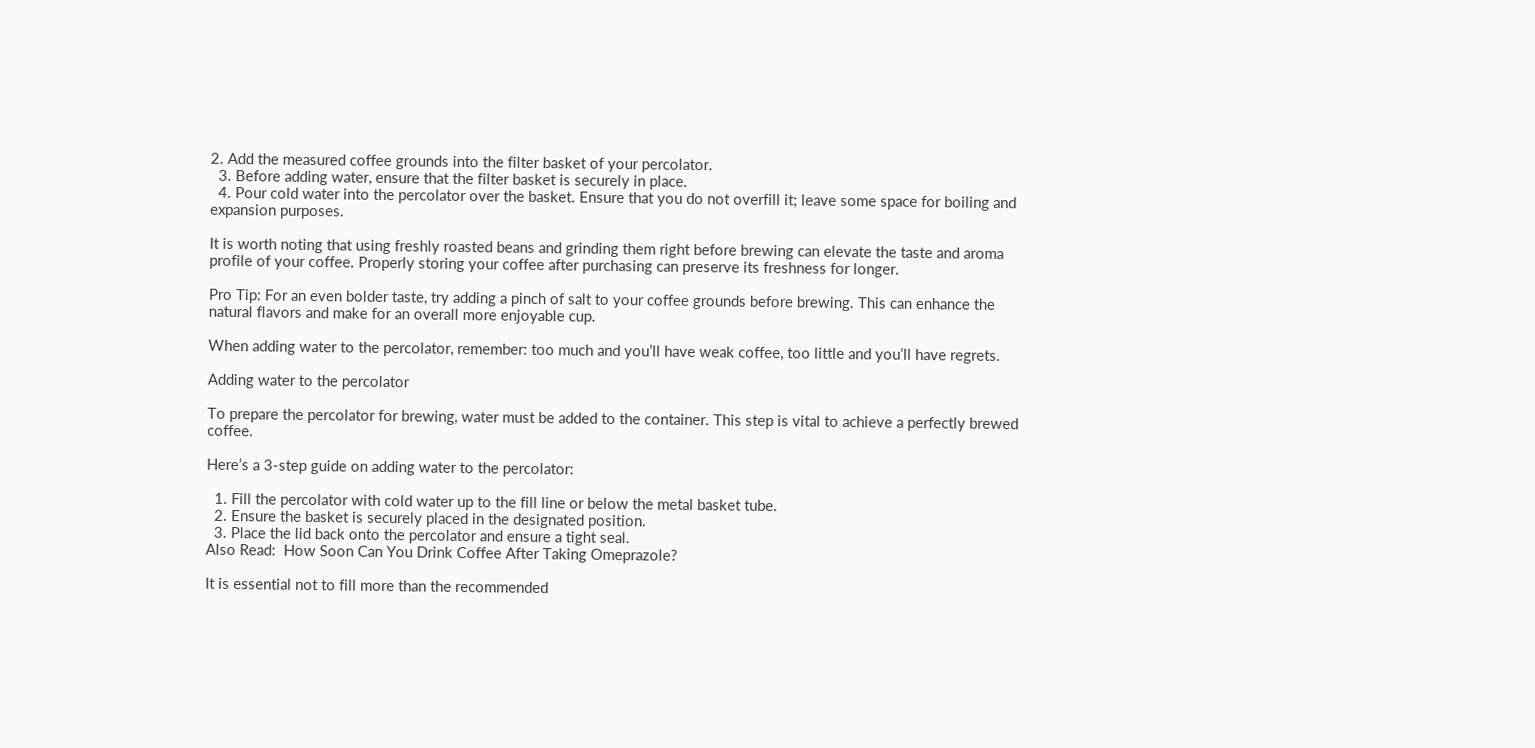2. Add the measured coffee grounds into the filter basket of your percolator.
  3. Before adding water, ensure that the filter basket is securely in place.
  4. Pour cold water into the percolator over the basket. Ensure that you do not overfill it; leave some space for boiling and expansion purposes.

It is worth noting that using freshly roasted beans and grinding them right before brewing can elevate the taste and aroma profile of your coffee. Properly storing your coffee after purchasing can preserve its freshness for longer.

Pro Tip: For an even bolder taste, try adding a pinch of salt to your coffee grounds before brewing. This can enhance the natural flavors and make for an overall more enjoyable cup.

When adding water to the percolator, remember: too much and you’ll have weak coffee, too little and you’ll have regrets.

Adding water to the percolator

To prepare the percolator for brewing, water must be added to the container. This step is vital to achieve a perfectly brewed coffee.

Here’s a 3-step guide on adding water to the percolator:

  1. Fill the percolator with cold water up to the fill line or below the metal basket tube.
  2. Ensure the basket is securely placed in the designated position.
  3. Place the lid back onto the percolator and ensure a tight seal.
Also Read:  How Soon Can You Drink Coffee After Taking Omeprazole?

It is essential not to fill more than the recommended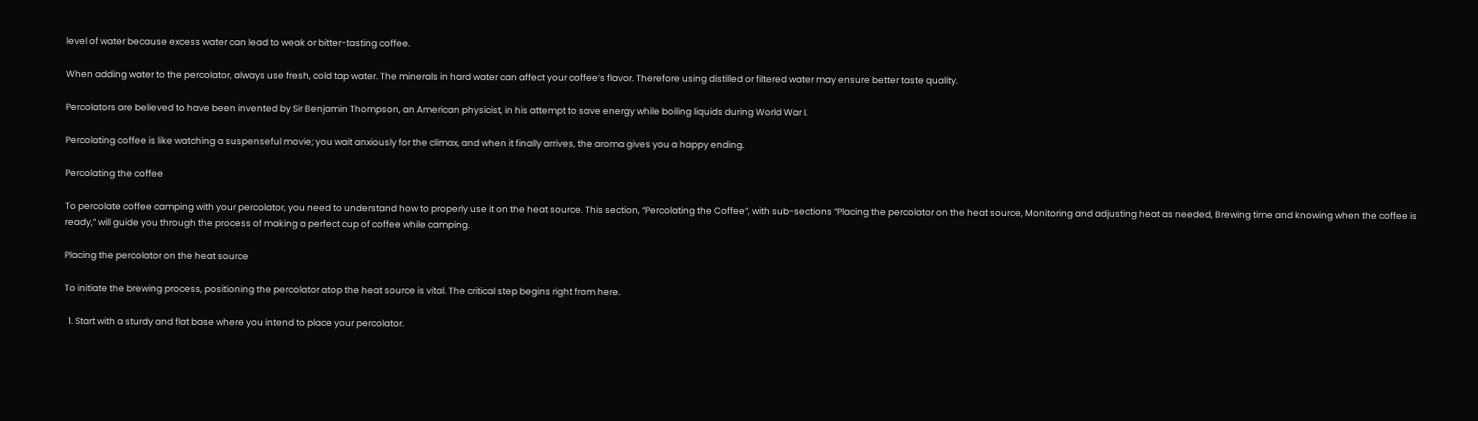level of water because excess water can lead to weak or bitter-tasting coffee.

When adding water to the percolator, always use fresh, cold tap water. The minerals in hard water can affect your coffee’s flavor. Therefore using distilled or filtered water may ensure better taste quality.

Percolators are believed to have been invented by Sir Benjamin Thompson, an American physicist, in his attempt to save energy while boiling liquids during World War I.

Percolating coffee is like watching a suspenseful movie; you wait anxiously for the climax, and when it finally arrives, the aroma gives you a happy ending.

Percolating the coffee

To percolate coffee camping with your percolator, you need to understand how to properly use it on the heat source. This section, “Percolating the Coffee”, with sub-sections “Placing the percolator on the heat source, Monitoring and adjusting heat as needed, Brewing time and knowing when the coffee is ready,” will guide you through the process of making a perfect cup of coffee while camping.

Placing the percolator on the heat source

To initiate the brewing process, positioning the percolator atop the heat source is vital. The critical step begins right from here.

  1. Start with a sturdy and flat base where you intend to place your percolator.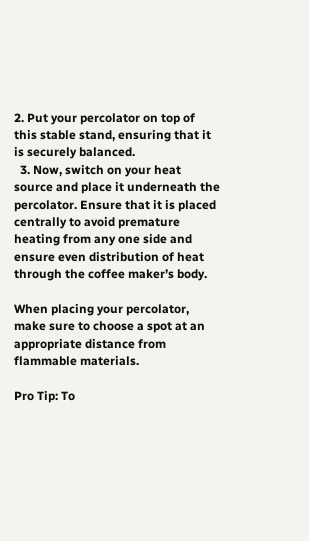2. Put your percolator on top of this stable stand, ensuring that it is securely balanced.
  3. Now, switch on your heat source and place it underneath the percolator. Ensure that it is placed centrally to avoid premature heating from any one side and ensure even distribution of heat through the coffee maker’s body.

When placing your percolator, make sure to choose a spot at an appropriate distance from flammable materials.

Pro Tip: To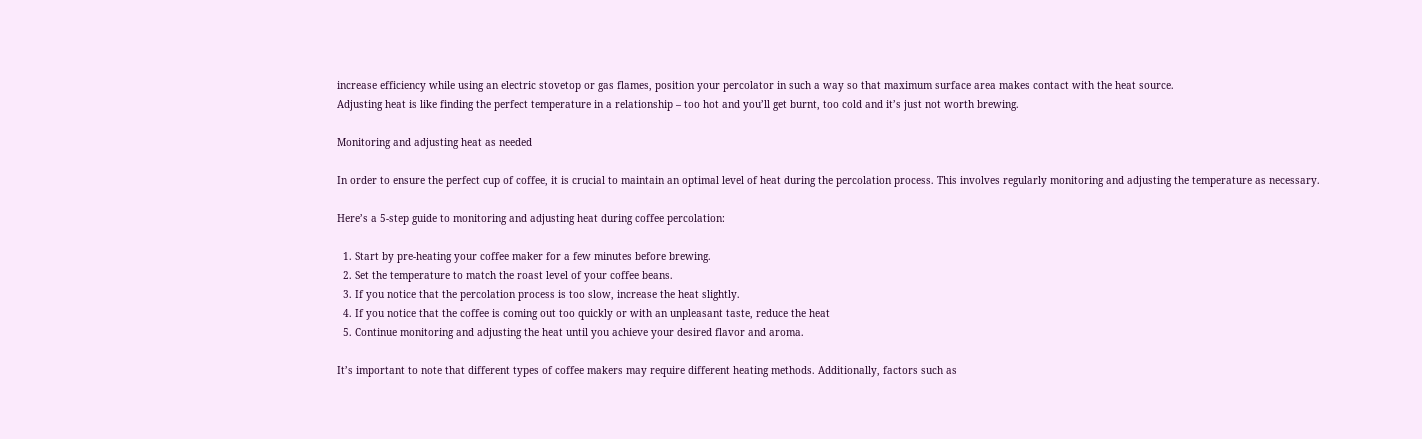increase efficiency while using an electric stovetop or gas flames, position your percolator in such a way so that maximum surface area makes contact with the heat source.
Adjusting heat is like finding the perfect temperature in a relationship – too hot and you’ll get burnt, too cold and it’s just not worth brewing.

Monitoring and adjusting heat as needed

In order to ensure the perfect cup of coffee, it is crucial to maintain an optimal level of heat during the percolation process. This involves regularly monitoring and adjusting the temperature as necessary.

Here’s a 5-step guide to monitoring and adjusting heat during coffee percolation:

  1. Start by pre-heating your coffee maker for a few minutes before brewing.
  2. Set the temperature to match the roast level of your coffee beans.
  3. If you notice that the percolation process is too slow, increase the heat slightly.
  4. If you notice that the coffee is coming out too quickly or with an unpleasant taste, reduce the heat
  5. Continue monitoring and adjusting the heat until you achieve your desired flavor and aroma.

It’s important to note that different types of coffee makers may require different heating methods. Additionally, factors such as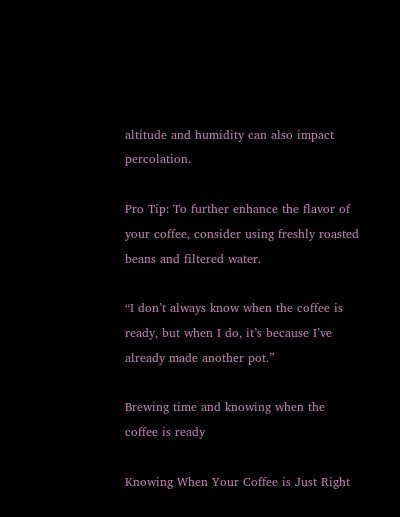altitude and humidity can also impact percolation.

Pro Tip: To further enhance the flavor of your coffee, consider using freshly roasted beans and filtered water.

“I don’t always know when the coffee is ready, but when I do, it’s because I’ve already made another pot.”

Brewing time and knowing when the coffee is ready

Knowing When Your Coffee is Just Right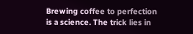Brewing coffee to perfection is a science. The trick lies in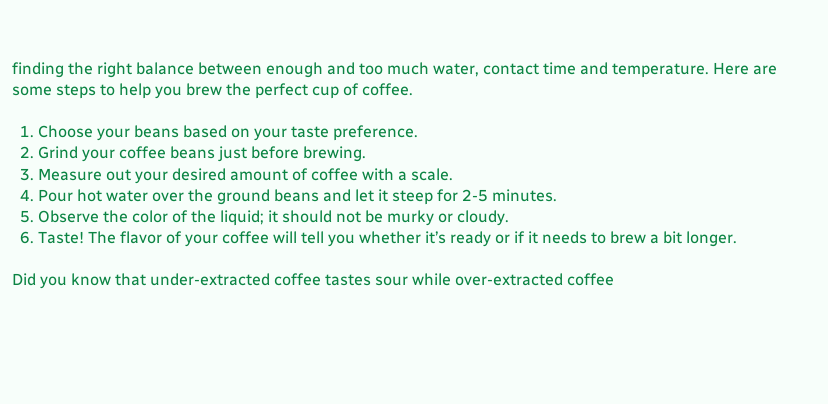finding the right balance between enough and too much water, contact time and temperature. Here are some steps to help you brew the perfect cup of coffee.

  1. Choose your beans based on your taste preference.
  2. Grind your coffee beans just before brewing.
  3. Measure out your desired amount of coffee with a scale.
  4. Pour hot water over the ground beans and let it steep for 2-5 minutes.
  5. Observe the color of the liquid; it should not be murky or cloudy.
  6. Taste! The flavor of your coffee will tell you whether it’s ready or if it needs to brew a bit longer.

Did you know that under-extracted coffee tastes sour while over-extracted coffee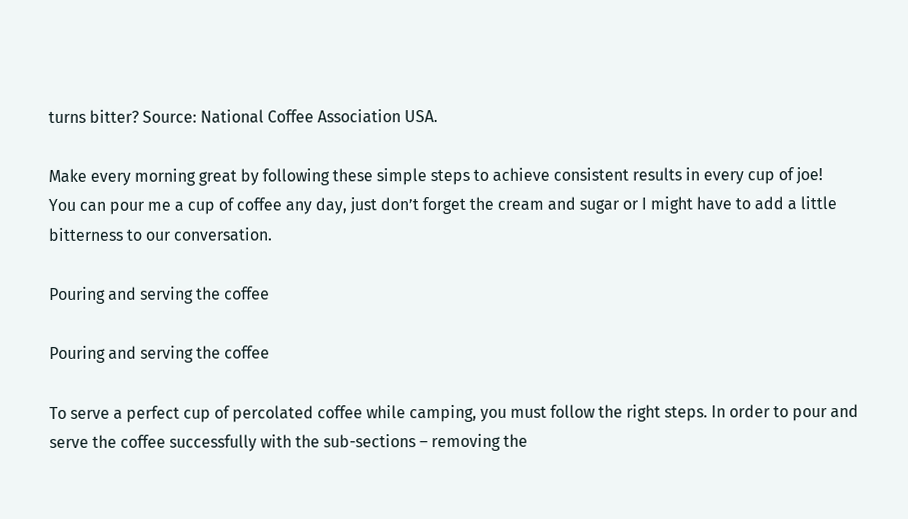turns bitter? Source: National Coffee Association USA.

Make every morning great by following these simple steps to achieve consistent results in every cup of joe!
You can pour me a cup of coffee any day, just don’t forget the cream and sugar or I might have to add a little bitterness to our conversation.

Pouring and serving the coffee

Pouring and serving the coffee

To serve a perfect cup of percolated coffee while camping, you must follow the right steps. In order to pour and serve the coffee successfully with the sub-sections – removing the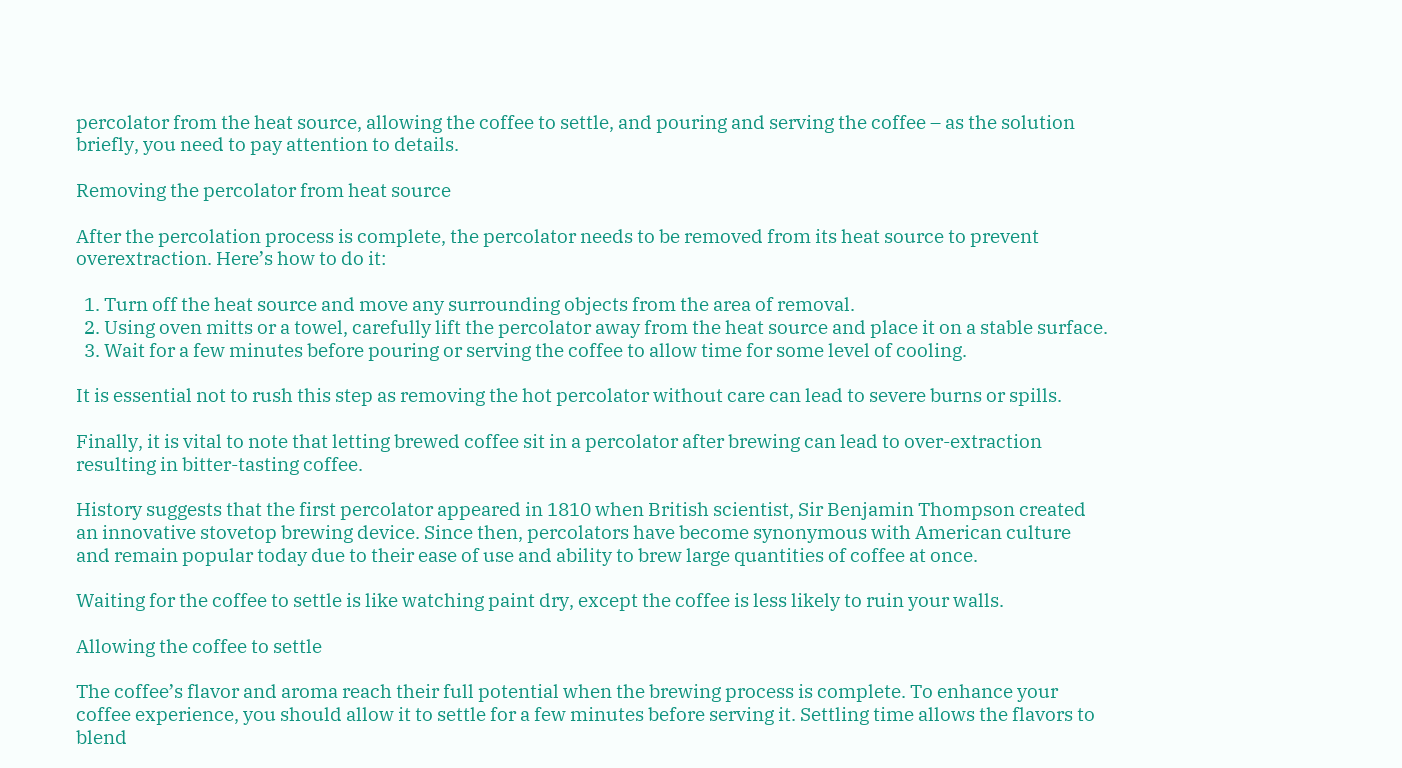percolator from the heat source, allowing the coffee to settle, and pouring and serving the coffee – as the solution briefly, you need to pay attention to details.

Removing the percolator from heat source

After the percolation process is complete, the percolator needs to be removed from its heat source to prevent overextraction. Here’s how to do it:

  1. Turn off the heat source and move any surrounding objects from the area of removal.
  2. Using oven mitts or a towel, carefully lift the percolator away from the heat source and place it on a stable surface.
  3. Wait for a few minutes before pouring or serving the coffee to allow time for some level of cooling.

It is essential not to rush this step as removing the hot percolator without care can lead to severe burns or spills.

Finally, it is vital to note that letting brewed coffee sit in a percolator after brewing can lead to over-extraction resulting in bitter-tasting coffee.

History suggests that the first percolator appeared in 1810 when British scientist, Sir Benjamin Thompson created an innovative stovetop brewing device. Since then, percolators have become synonymous with American culture and remain popular today due to their ease of use and ability to brew large quantities of coffee at once.

Waiting for the coffee to settle is like watching paint dry, except the coffee is less likely to ruin your walls.

Allowing the coffee to settle

The coffee’s flavor and aroma reach their full potential when the brewing process is complete. To enhance your coffee experience, you should allow it to settle for a few minutes before serving it. Settling time allows the flavors to blend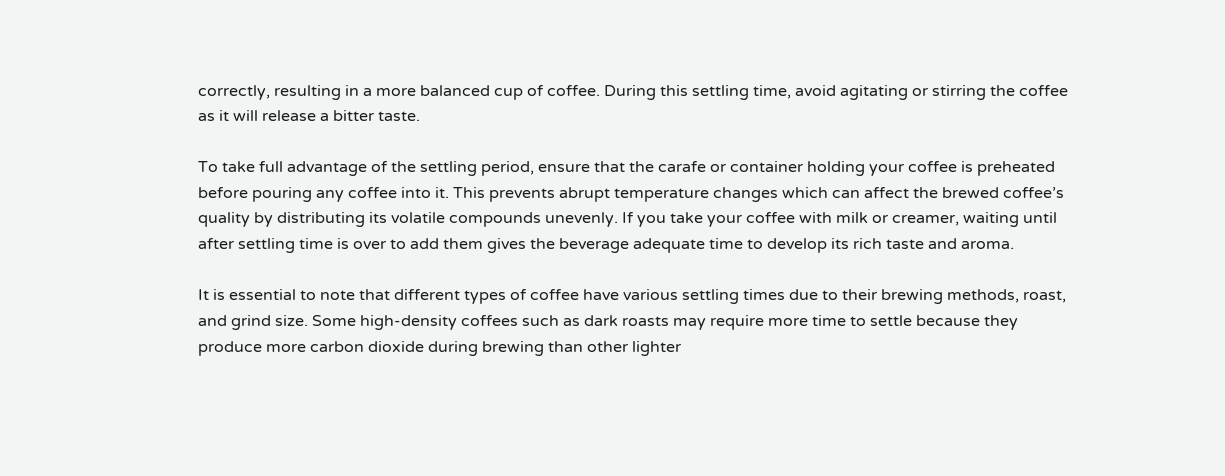correctly, resulting in a more balanced cup of coffee. During this settling time, avoid agitating or stirring the coffee as it will release a bitter taste.

To take full advantage of the settling period, ensure that the carafe or container holding your coffee is preheated before pouring any coffee into it. This prevents abrupt temperature changes which can affect the brewed coffee’s quality by distributing its volatile compounds unevenly. If you take your coffee with milk or creamer, waiting until after settling time is over to add them gives the beverage adequate time to develop its rich taste and aroma.

It is essential to note that different types of coffee have various settling times due to their brewing methods, roast, and grind size. Some high-density coffees such as dark roasts may require more time to settle because they produce more carbon dioxide during brewing than other lighter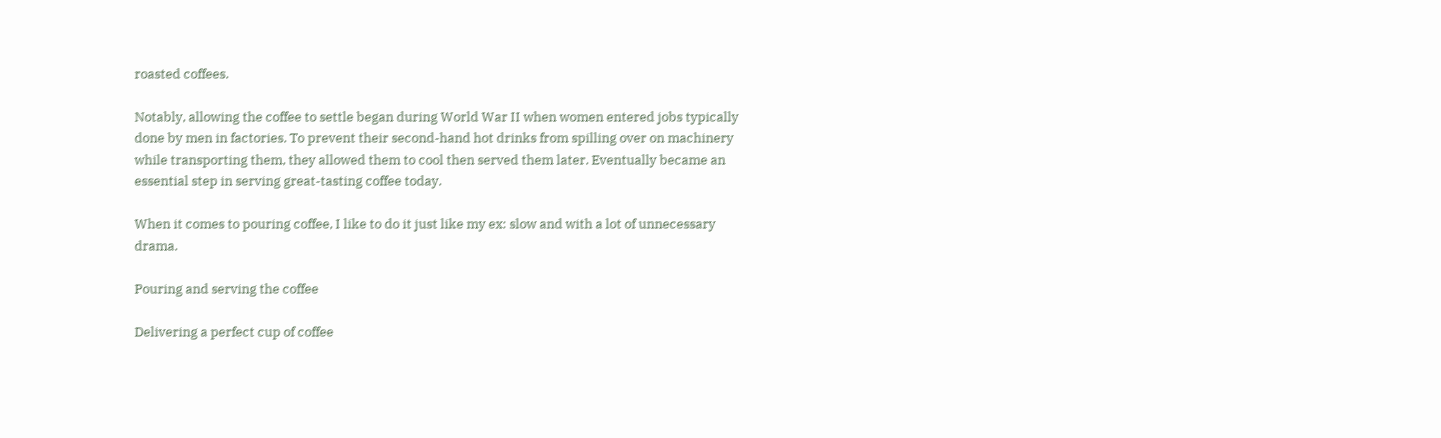roasted coffees.

Notably, allowing the coffee to settle began during World War II when women entered jobs typically done by men in factories. To prevent their second-hand hot drinks from spilling over on machinery while transporting them, they allowed them to cool then served them later. Eventually became an essential step in serving great-tasting coffee today.

When it comes to pouring coffee, I like to do it just like my ex: slow and with a lot of unnecessary drama.

Pouring and serving the coffee

Delivering a perfect cup of coffee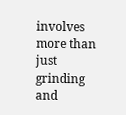involves more than just grinding and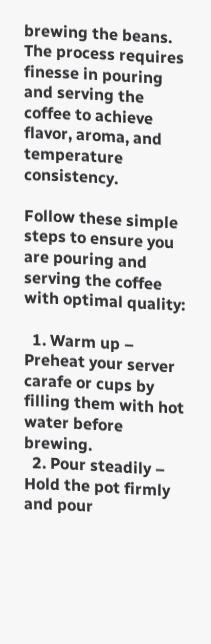brewing the beans. The process requires finesse in pouring and serving the coffee to achieve flavor, aroma, and temperature consistency.

Follow these simple steps to ensure you are pouring and serving the coffee with optimal quality:

  1. Warm up – Preheat your server carafe or cups by filling them with hot water before brewing.
  2. Pour steadily – Hold the pot firmly and pour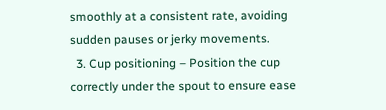smoothly at a consistent rate, avoiding sudden pauses or jerky movements.
  3. Cup positioning – Position the cup correctly under the spout to ensure ease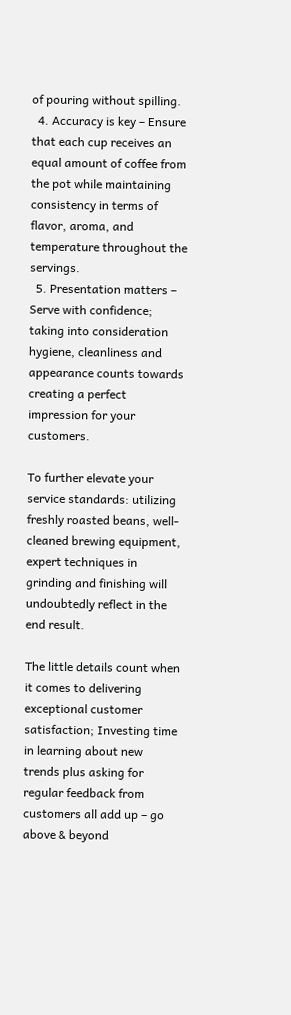of pouring without spilling.
  4. Accuracy is key – Ensure that each cup receives an equal amount of coffee from the pot while maintaining consistency in terms of flavor, aroma, and temperature throughout the servings.
  5. Presentation matters – Serve with confidence; taking into consideration hygiene, cleanliness and appearance counts towards creating a perfect impression for your customers.

To further elevate your service standards: utilizing freshly roasted beans, well-cleaned brewing equipment, expert techniques in grinding and finishing will undoubtedly reflect in the end result.

The little details count when it comes to delivering exceptional customer satisfaction; Investing time in learning about new trends plus asking for regular feedback from customers all add up – go above & beyond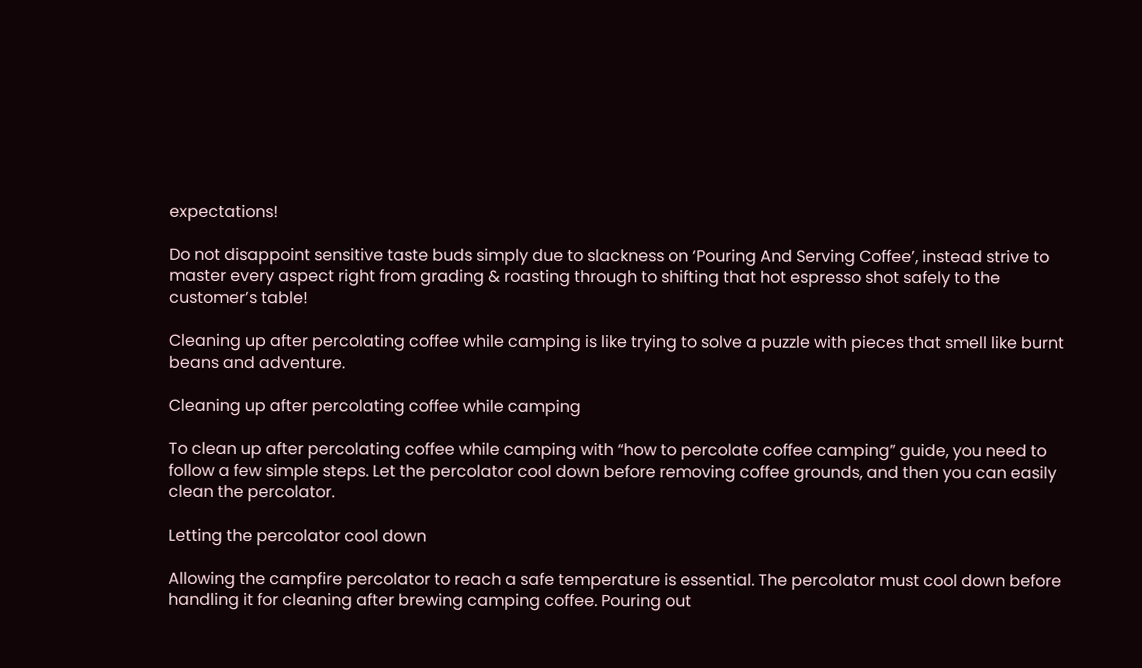expectations!

Do not disappoint sensitive taste buds simply due to slackness on ‘Pouring And Serving Coffee’, instead strive to master every aspect right from grading & roasting through to shifting that hot espresso shot safely to the customer’s table!

Cleaning up after percolating coffee while camping is like trying to solve a puzzle with pieces that smell like burnt beans and adventure.

Cleaning up after percolating coffee while camping

To clean up after percolating coffee while camping with “how to percolate coffee camping” guide, you need to follow a few simple steps. Let the percolator cool down before removing coffee grounds, and then you can easily clean the percolator.

Letting the percolator cool down

Allowing the campfire percolator to reach a safe temperature is essential. The percolator must cool down before handling it for cleaning after brewing camping coffee. Pouring out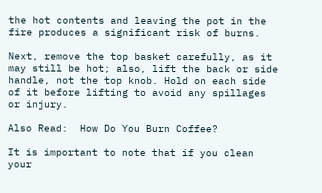the hot contents and leaving the pot in the fire produces a significant risk of burns.

Next, remove the top basket carefully, as it may still be hot; also, lift the back or side handle, not the top knob. Hold on each side of it before lifting to avoid any spillages or injury.

Also Read:  How Do You Burn Coffee?

It is important to note that if you clean your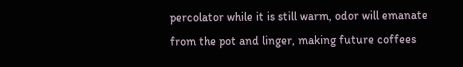percolator while it is still warm, odor will emanate from the pot and linger, making future coffees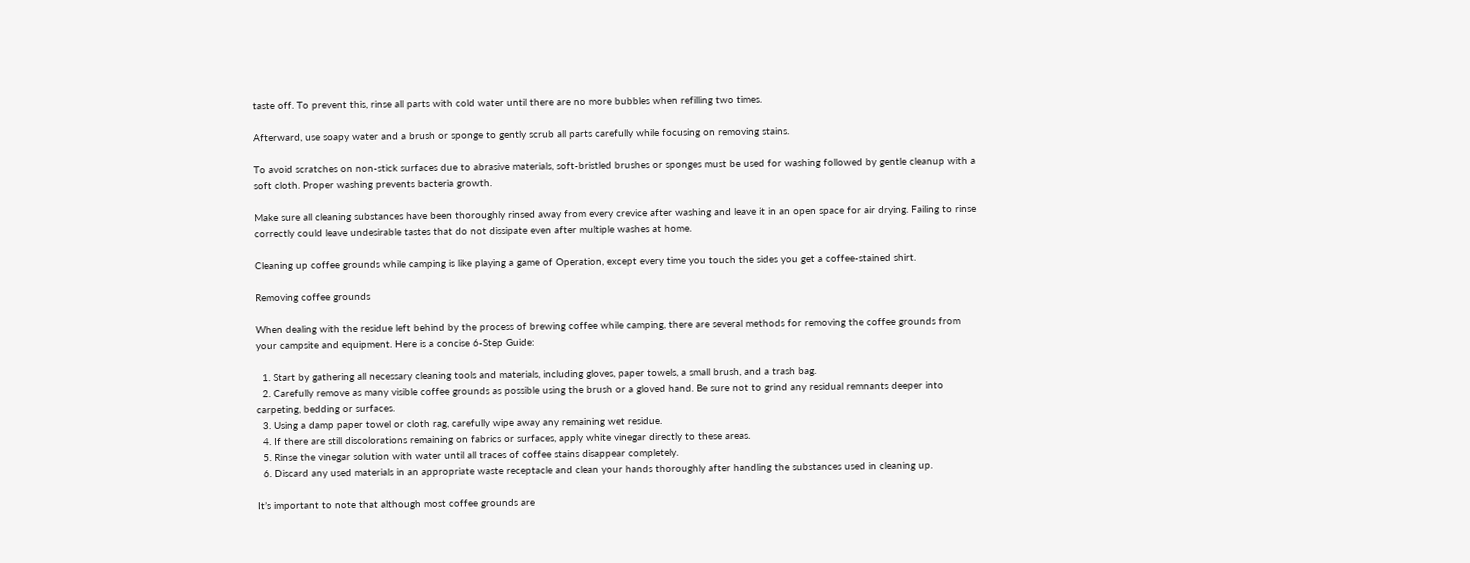taste off. To prevent this, rinse all parts with cold water until there are no more bubbles when refilling two times.

Afterward, use soapy water and a brush or sponge to gently scrub all parts carefully while focusing on removing stains.

To avoid scratches on non-stick surfaces due to abrasive materials, soft-bristled brushes or sponges must be used for washing followed by gentle cleanup with a soft cloth. Proper washing prevents bacteria growth.

Make sure all cleaning substances have been thoroughly rinsed away from every crevice after washing and leave it in an open space for air drying. Failing to rinse correctly could leave undesirable tastes that do not dissipate even after multiple washes at home.

Cleaning up coffee grounds while camping is like playing a game of Operation, except every time you touch the sides you get a coffee-stained shirt.

Removing coffee grounds

When dealing with the residue left behind by the process of brewing coffee while camping, there are several methods for removing the coffee grounds from your campsite and equipment. Here is a concise 6-Step Guide:

  1. Start by gathering all necessary cleaning tools and materials, including gloves, paper towels, a small brush, and a trash bag.
  2. Carefully remove as many visible coffee grounds as possible using the brush or a gloved hand. Be sure not to grind any residual remnants deeper into carpeting, bedding or surfaces.
  3. Using a damp paper towel or cloth rag, carefully wipe away any remaining wet residue.
  4. If there are still discolorations remaining on fabrics or surfaces, apply white vinegar directly to these areas.
  5. Rinse the vinegar solution with water until all traces of coffee stains disappear completely.
  6. Discard any used materials in an appropriate waste receptacle and clean your hands thoroughly after handling the substances used in cleaning up.

It’s important to note that although most coffee grounds are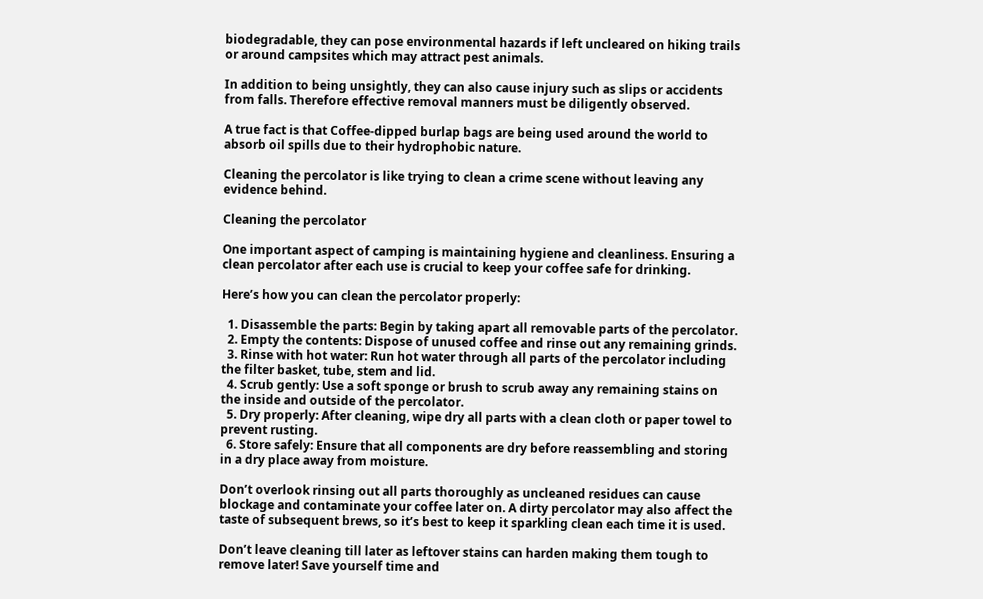biodegradable, they can pose environmental hazards if left uncleared on hiking trails or around campsites which may attract pest animals.

In addition to being unsightly, they can also cause injury such as slips or accidents from falls. Therefore effective removal manners must be diligently observed.

A true fact is that Coffee-dipped burlap bags are being used around the world to absorb oil spills due to their hydrophobic nature.

Cleaning the percolator is like trying to clean a crime scene without leaving any evidence behind.

Cleaning the percolator

One important aspect of camping is maintaining hygiene and cleanliness. Ensuring a clean percolator after each use is crucial to keep your coffee safe for drinking.

Here’s how you can clean the percolator properly:

  1. Disassemble the parts: Begin by taking apart all removable parts of the percolator.
  2. Empty the contents: Dispose of unused coffee and rinse out any remaining grinds.
  3. Rinse with hot water: Run hot water through all parts of the percolator including the filter basket, tube, stem and lid.
  4. Scrub gently: Use a soft sponge or brush to scrub away any remaining stains on the inside and outside of the percolator.
  5. Dry properly: After cleaning, wipe dry all parts with a clean cloth or paper towel to prevent rusting.
  6. Store safely: Ensure that all components are dry before reassembling and storing in a dry place away from moisture.

Don’t overlook rinsing out all parts thoroughly as uncleaned residues can cause blockage and contaminate your coffee later on. A dirty percolator may also affect the taste of subsequent brews, so it’s best to keep it sparkling clean each time it is used.

Don’t leave cleaning till later as leftover stains can harden making them tough to remove later! Save yourself time and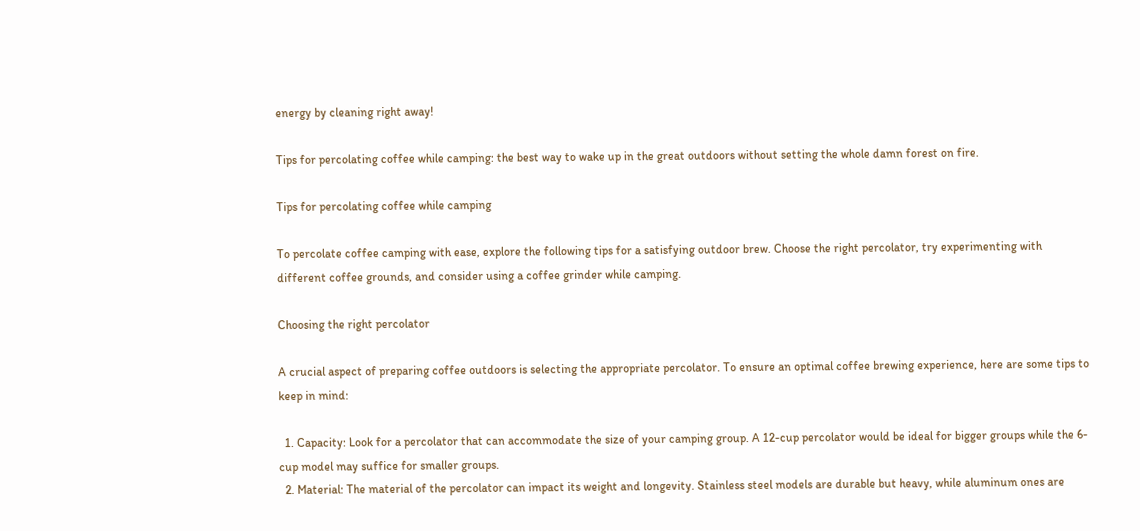energy by cleaning right away!

Tips for percolating coffee while camping: the best way to wake up in the great outdoors without setting the whole damn forest on fire.

Tips for percolating coffee while camping

To percolate coffee camping with ease, explore the following tips for a satisfying outdoor brew. Choose the right percolator, try experimenting with different coffee grounds, and consider using a coffee grinder while camping.

Choosing the right percolator

A crucial aspect of preparing coffee outdoors is selecting the appropriate percolator. To ensure an optimal coffee brewing experience, here are some tips to keep in mind:

  1. Capacity: Look for a percolator that can accommodate the size of your camping group. A 12-cup percolator would be ideal for bigger groups while the 6-cup model may suffice for smaller groups.
  2. Material: The material of the percolator can impact its weight and longevity. Stainless steel models are durable but heavy, while aluminum ones are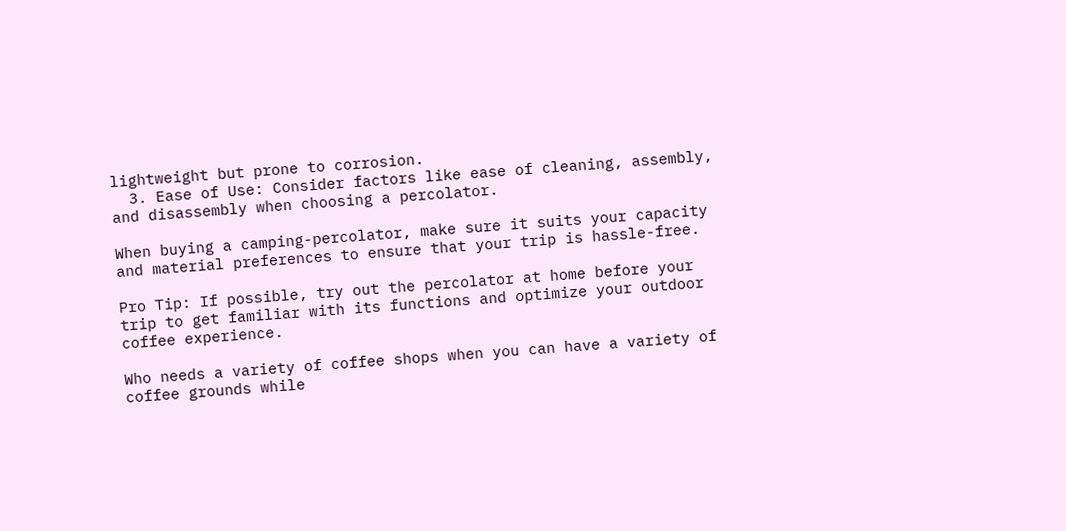lightweight but prone to corrosion.
  3. Ease of Use: Consider factors like ease of cleaning, assembly, and disassembly when choosing a percolator.

When buying a camping-percolator, make sure it suits your capacity and material preferences to ensure that your trip is hassle-free.

Pro Tip: If possible, try out the percolator at home before your trip to get familiar with its functions and optimize your outdoor coffee experience.

Who needs a variety of coffee shops when you can have a variety of coffee grounds while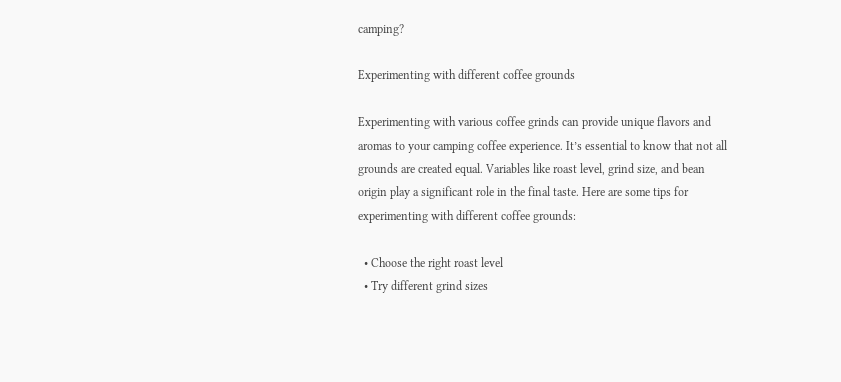camping?

Experimenting with different coffee grounds

Experimenting with various coffee grinds can provide unique flavors and aromas to your camping coffee experience. It’s essential to know that not all grounds are created equal. Variables like roast level, grind size, and bean origin play a significant role in the final taste. Here are some tips for experimenting with different coffee grounds:

  • Choose the right roast level
  • Try different grind sizes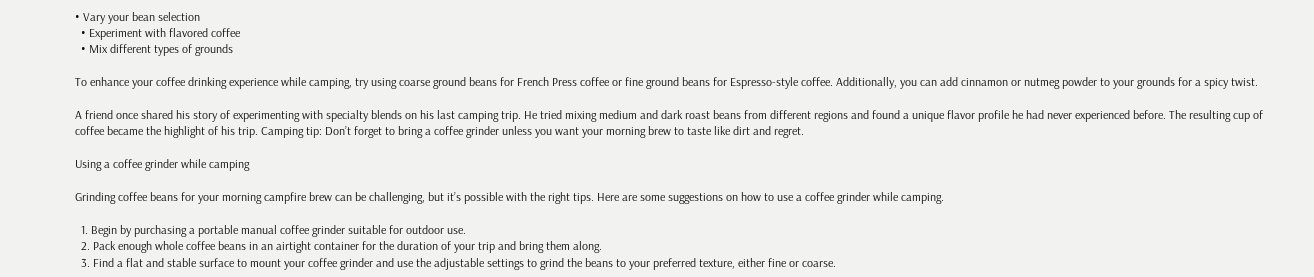• Vary your bean selection
  • Experiment with flavored coffee
  • Mix different types of grounds

To enhance your coffee drinking experience while camping, try using coarse ground beans for French Press coffee or fine ground beans for Espresso-style coffee. Additionally, you can add cinnamon or nutmeg powder to your grounds for a spicy twist.

A friend once shared his story of experimenting with specialty blends on his last camping trip. He tried mixing medium and dark roast beans from different regions and found a unique flavor profile he had never experienced before. The resulting cup of coffee became the highlight of his trip. Camping tip: Don’t forget to bring a coffee grinder unless you want your morning brew to taste like dirt and regret.

Using a coffee grinder while camping

Grinding coffee beans for your morning campfire brew can be challenging, but it’s possible with the right tips. Here are some suggestions on how to use a coffee grinder while camping.

  1. Begin by purchasing a portable manual coffee grinder suitable for outdoor use.
  2. Pack enough whole coffee beans in an airtight container for the duration of your trip and bring them along.
  3. Find a flat and stable surface to mount your coffee grinder and use the adjustable settings to grind the beans to your preferred texture, either fine or coarse.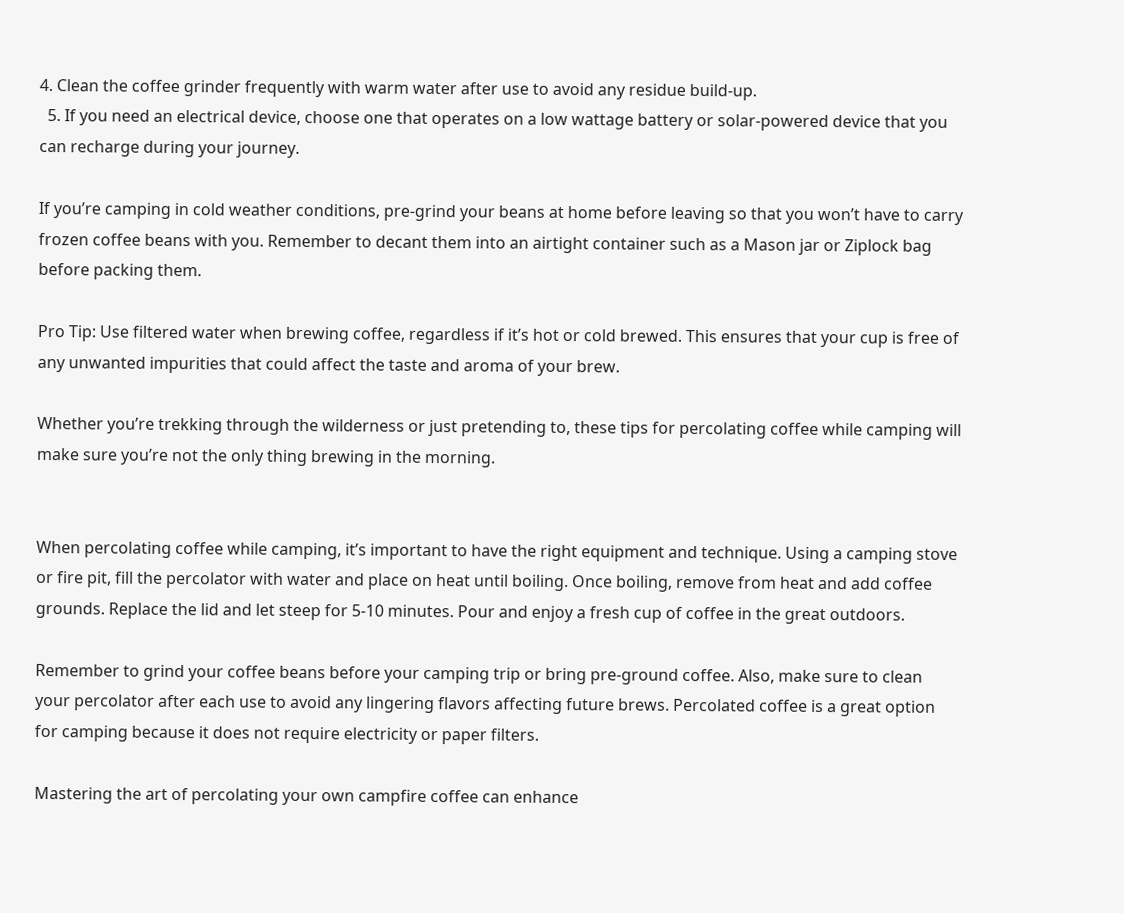4. Clean the coffee grinder frequently with warm water after use to avoid any residue build-up.
  5. If you need an electrical device, choose one that operates on a low wattage battery or solar-powered device that you can recharge during your journey.

If you’re camping in cold weather conditions, pre-grind your beans at home before leaving so that you won’t have to carry frozen coffee beans with you. Remember to decant them into an airtight container such as a Mason jar or Ziplock bag before packing them.

Pro Tip: Use filtered water when brewing coffee, regardless if it’s hot or cold brewed. This ensures that your cup is free of any unwanted impurities that could affect the taste and aroma of your brew.

Whether you’re trekking through the wilderness or just pretending to, these tips for percolating coffee while camping will make sure you’re not the only thing brewing in the morning.


When percolating coffee while camping, it’s important to have the right equipment and technique. Using a camping stove or fire pit, fill the percolator with water and place on heat until boiling. Once boiling, remove from heat and add coffee grounds. Replace the lid and let steep for 5-10 minutes. Pour and enjoy a fresh cup of coffee in the great outdoors.

Remember to grind your coffee beans before your camping trip or bring pre-ground coffee. Also, make sure to clean your percolator after each use to avoid any lingering flavors affecting future brews. Percolated coffee is a great option for camping because it does not require electricity or paper filters.

Mastering the art of percolating your own campfire coffee can enhance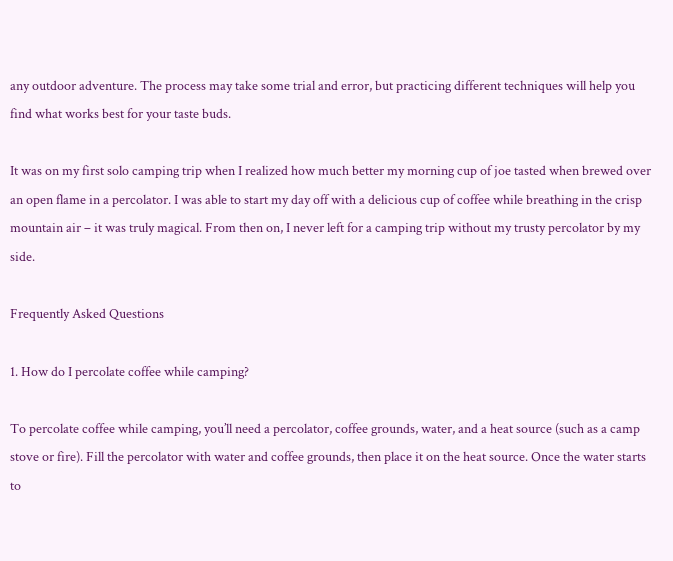any outdoor adventure. The process may take some trial and error, but practicing different techniques will help you find what works best for your taste buds.

It was on my first solo camping trip when I realized how much better my morning cup of joe tasted when brewed over an open flame in a percolator. I was able to start my day off with a delicious cup of coffee while breathing in the crisp mountain air – it was truly magical. From then on, I never left for a camping trip without my trusty percolator by my side.

Frequently Asked Questions

1. How do I percolate coffee while camping?

To percolate coffee while camping, you’ll need a percolator, coffee grounds, water, and a heat source (such as a camp stove or fire). Fill the percolator with water and coffee grounds, then place it on the heat source. Once the water starts to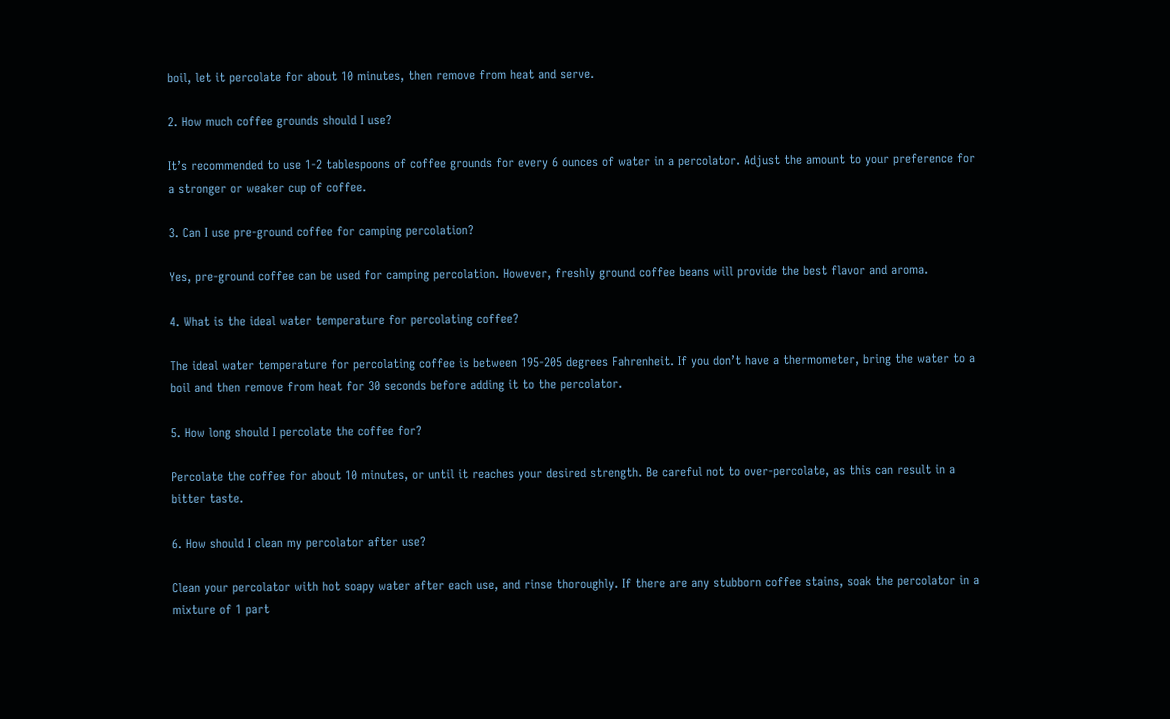boil, let it percolate for about 10 minutes, then remove from heat and serve.

2. How much coffee grounds should I use?

It’s recommended to use 1-2 tablespoons of coffee grounds for every 6 ounces of water in a percolator. Adjust the amount to your preference for a stronger or weaker cup of coffee.

3. Can I use pre-ground coffee for camping percolation?

Yes, pre-ground coffee can be used for camping percolation. However, freshly ground coffee beans will provide the best flavor and aroma.

4. What is the ideal water temperature for percolating coffee?

The ideal water temperature for percolating coffee is between 195-205 degrees Fahrenheit. If you don’t have a thermometer, bring the water to a boil and then remove from heat for 30 seconds before adding it to the percolator.

5. How long should I percolate the coffee for?

Percolate the coffee for about 10 minutes, or until it reaches your desired strength. Be careful not to over-percolate, as this can result in a bitter taste.

6. How should I clean my percolator after use?

Clean your percolator with hot soapy water after each use, and rinse thoroughly. If there are any stubborn coffee stains, soak the percolator in a mixture of 1 part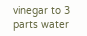vinegar to 3 parts water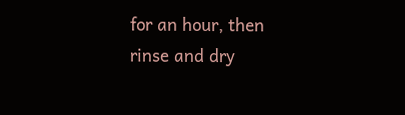for an hour, then rinse and dry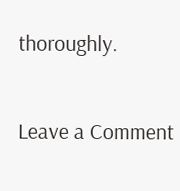thoroughly.

Leave a Comment